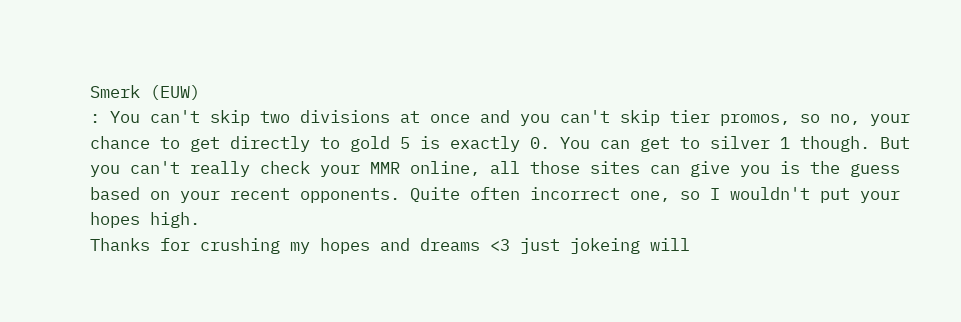Smerk (EUW)
: You can't skip two divisions at once and you can't skip tier promos, so no, your chance to get directly to gold 5 is exactly 0. You can get to silver 1 though. But you can't really check your MMR online, all those sites can give you is the guess based on your recent opponents. Quite often incorrect one, so I wouldn't put your hopes high.
Thanks for crushing my hopes and dreams <3 just jokeing will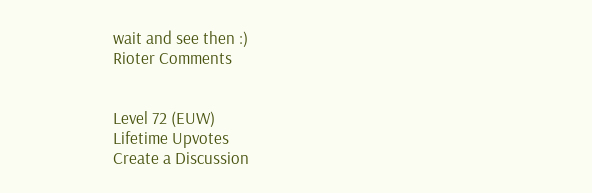wait and see then :)
Rioter Comments


Level 72 (EUW)
Lifetime Upvotes
Create a Discussion